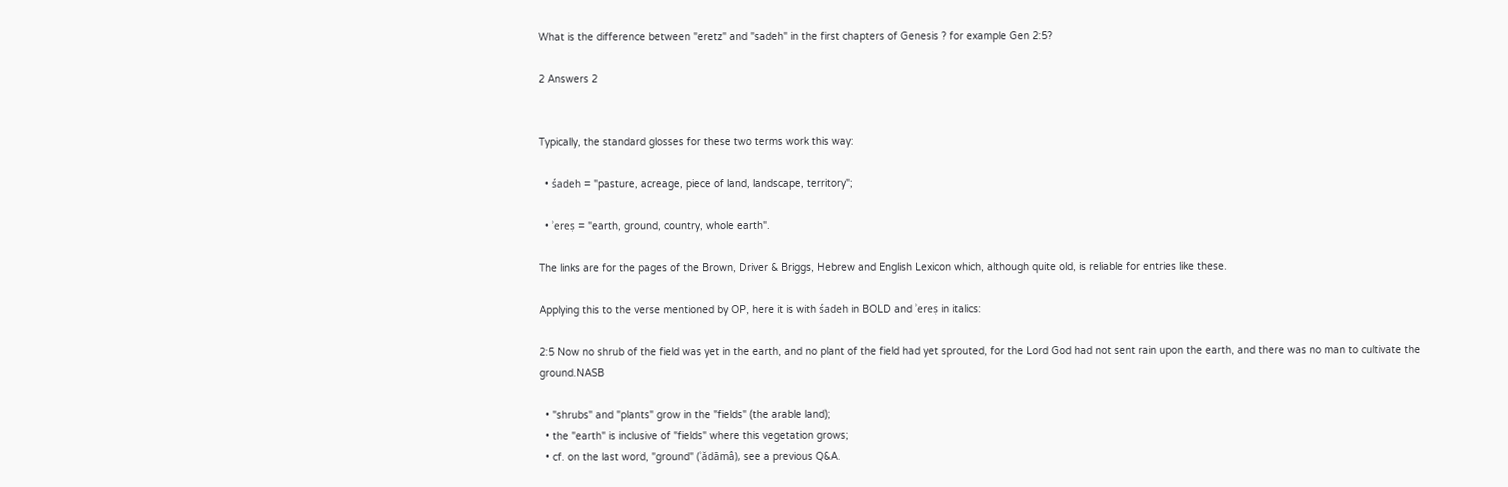What is the difference between "eretz" and "sadeh" in the first chapters of Genesis ? for example Gen 2:5?

2 Answers 2


Typically, the standard glosses for these two terms work this way:

  • śadeh = "pasture, acreage, piece of land, landscape, territory";

  • ʾereṣ = "earth, ground, country, whole earth".

The links are for the pages of the Brown, Driver & Briggs, Hebrew and English Lexicon which, although quite old, is reliable for entries like these.

Applying this to the verse mentioned by OP, here it is with śadeh in BOLD and ʾereṣ in italics:

2:5 Now no shrub of the field was yet in the earth, and no plant of the field had yet sprouted, for the Lord God had not sent rain upon the earth, and there was no man to cultivate the ground.NASB

  • "shrubs" and "plants" grow in the "fields" (the arable land);
  • the "earth" is inclusive of "fields" where this vegetation grows;
  • cf. on the last word, "ground" (ʾădāmâ), see a previous Q&A.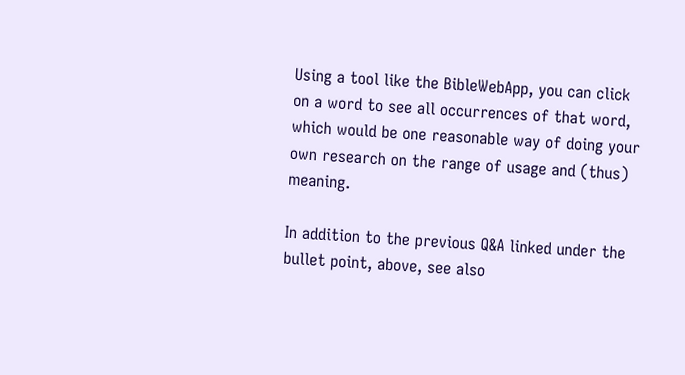Using a tool like the BibleWebApp, you can click on a word to see all occurrences of that word, which would be one reasonable way of doing your own research on the range of usage and (thus) meaning.

In addition to the previous Q&A linked under the bullet point, above, see also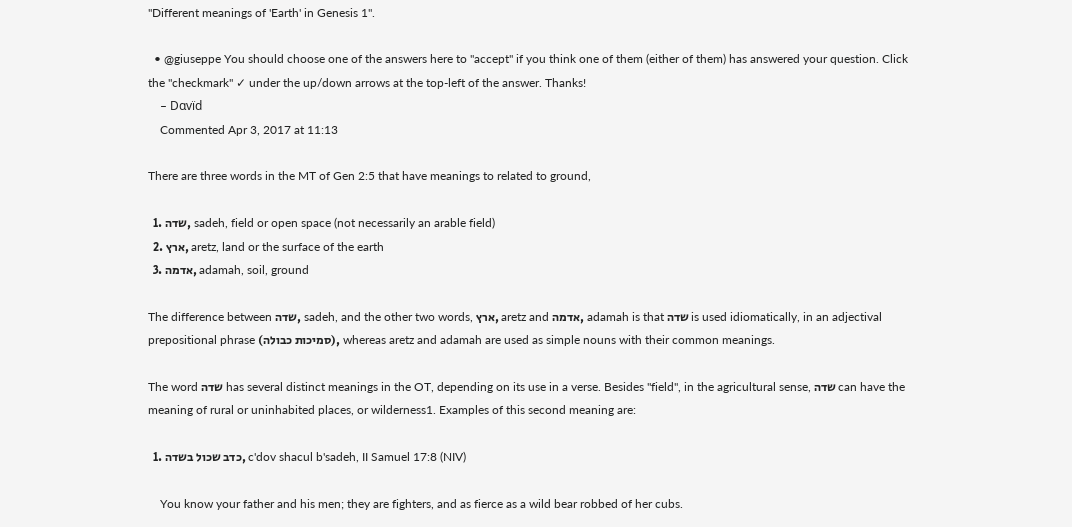"Different meanings of 'Earth' in Genesis 1".

  • @giuseppe You should choose one of the answers here to "accept" if you think one of them (either of them) has answered your question. Click the "checkmark" ✓ under the up/down arrows at the top-left of the answer. Thanks!
    – Dɑvïd
    Commented Apr 3, 2017 at 11:13

There are three words in the MT of Gen 2:5 that have meanings to related to ground,

  1. שדה, sadeh, field or open space (not necessarily an arable field)
  2. ארץ, aretz, land or the surface of the earth
  3. אדמה, adamah, soil, ground

The difference between שדה, sadeh, and the other two words, ארץ, aretz and אדמה, adamah is that שדה is used idiomatically, in an adjectival prepositional phrase (סמיכות כבולה), whereas aretz and adamah are used as simple nouns with their common meanings.

The word שדה has several distinct meanings in the OT, depending on its use in a verse. Besides "field", in the agricultural sense, שדה can have the meaning of rural or uninhabited places, or wilderness1. Examples of this second meaning are:

  1. כדב שכול בשדה, c'dov shacul b'sadeh, II Samuel 17:8 (NIV)

    You know your father and his men; they are fighters, and as fierce as a wild bear robbed of her cubs.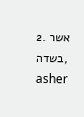2. אשר בשדה, asher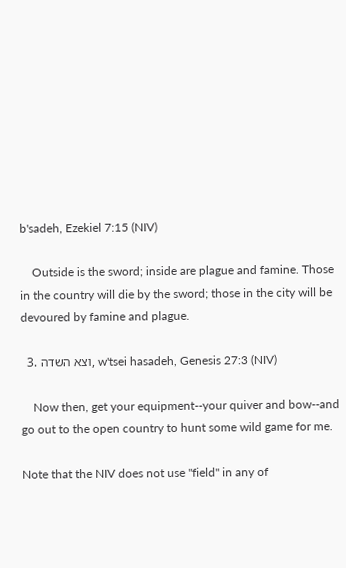b'sadeh, Ezekiel 7:15 (NIV)

    Outside is the sword; inside are plague and famine. Those in the country will die by the sword; those in the city will be devoured by famine and plague.

  3. וצא השדה, w'tsei hasadeh, Genesis 27:3 (NIV)

    Now then, get your equipment--your quiver and bow--and go out to the open country to hunt some wild game for me.

Note that the NIV does not use "field" in any of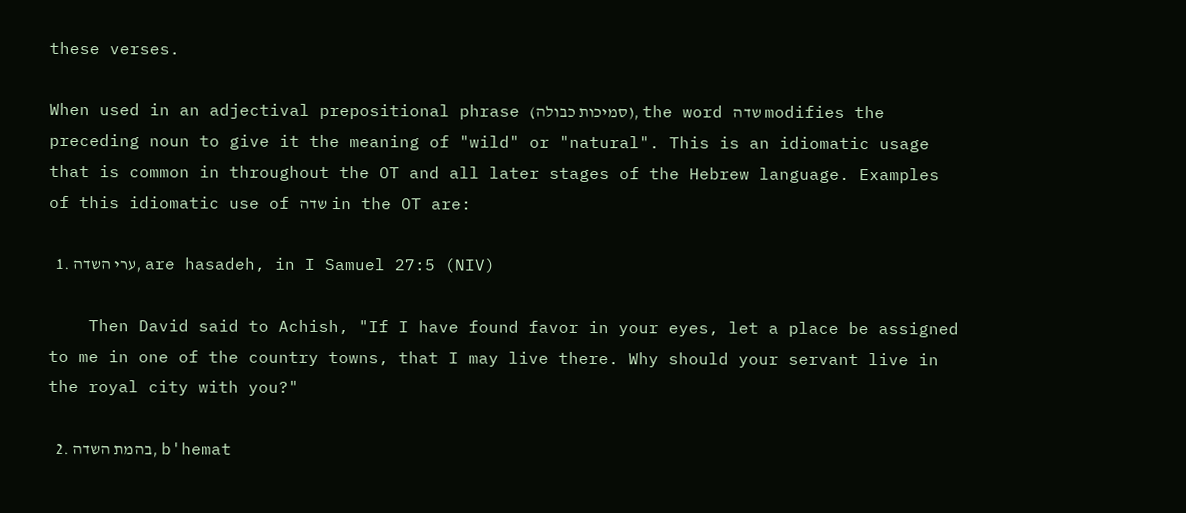these verses.

When used in an adjectival prepositional phrase (סמיכות כבולה), the word שדה modifies the preceding noun to give it the meaning of "wild" or "natural". This is an idiomatic usage that is common in throughout the OT and all later stages of the Hebrew language. Examples of this idiomatic use of שדה in the OT are:

  1. ערי השדה, are hasadeh, in I Samuel 27:5 (NIV)

    Then David said to Achish, "If I have found favor in your eyes, let a place be assigned to me in one of the country towns, that I may live there. Why should your servant live in the royal city with you?"

  2. בהמת השדה, b'hemat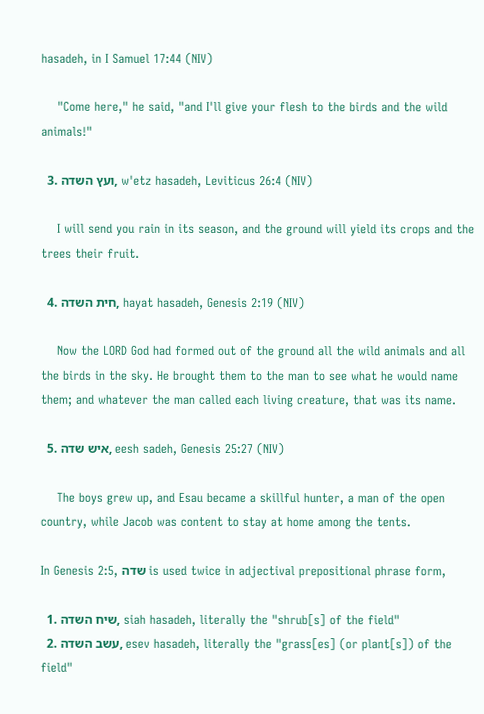hasadeh, in I Samuel 17:44 (NIV)

    "Come here," he said, "and I'll give your flesh to the birds and the wild animals!"

  3. ועץ השדה, w'etz hasadeh, Leviticus 26:4 (NIV)

    I will send you rain in its season, and the ground will yield its crops and the trees their fruit.

  4. חית השדה, hayat hasadeh, Genesis 2:19 (NIV)

    Now the LORD God had formed out of the ground all the wild animals and all the birds in the sky. He brought them to the man to see what he would name them; and whatever the man called each living creature, that was its name.

  5. איש שדה, eesh sadeh, Genesis 25:27 (NIV)

    The boys grew up, and Esau became a skillful hunter, a man of the open country, while Jacob was content to stay at home among the tents.

In Genesis 2:5, שדה is used twice in adjectival prepositional phrase form,

  1. שיח השדה, siah hasadeh, literally the "shrub[s] of the field"
  2. עשב השדה, esev hasadeh, literally the "grass[es] (or plant[s]) of the field"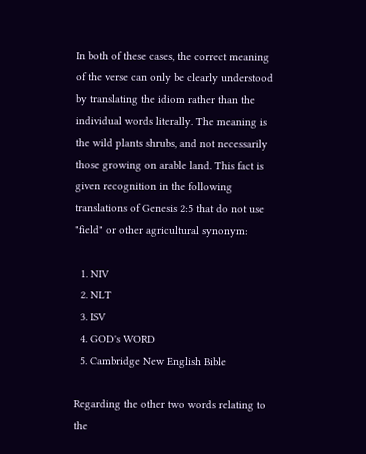In both of these cases, the correct meaning of the verse can only be clearly understood by translating the idiom rather than the individual words literally. The meaning is the wild plants shrubs, and not necessarily those growing on arable land. This fact is given recognition in the following translations of Genesis 2:5 that do not use "field" or other agricultural synonym:

  1. NIV
  2. NLT
  3. ISV
  4. GOD's WORD
  5. Cambridge New English Bible

Regarding the other two words relating to the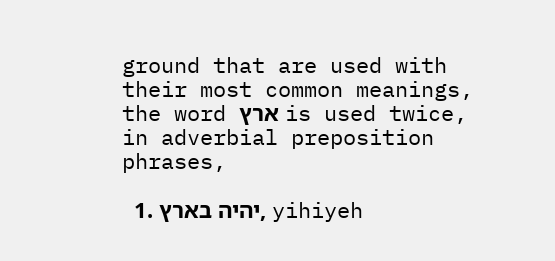ground that are used with their most common meanings, the word ארץ is used twice, in adverbial preposition phrases,

  1. יהיה בארץ, yihiyeh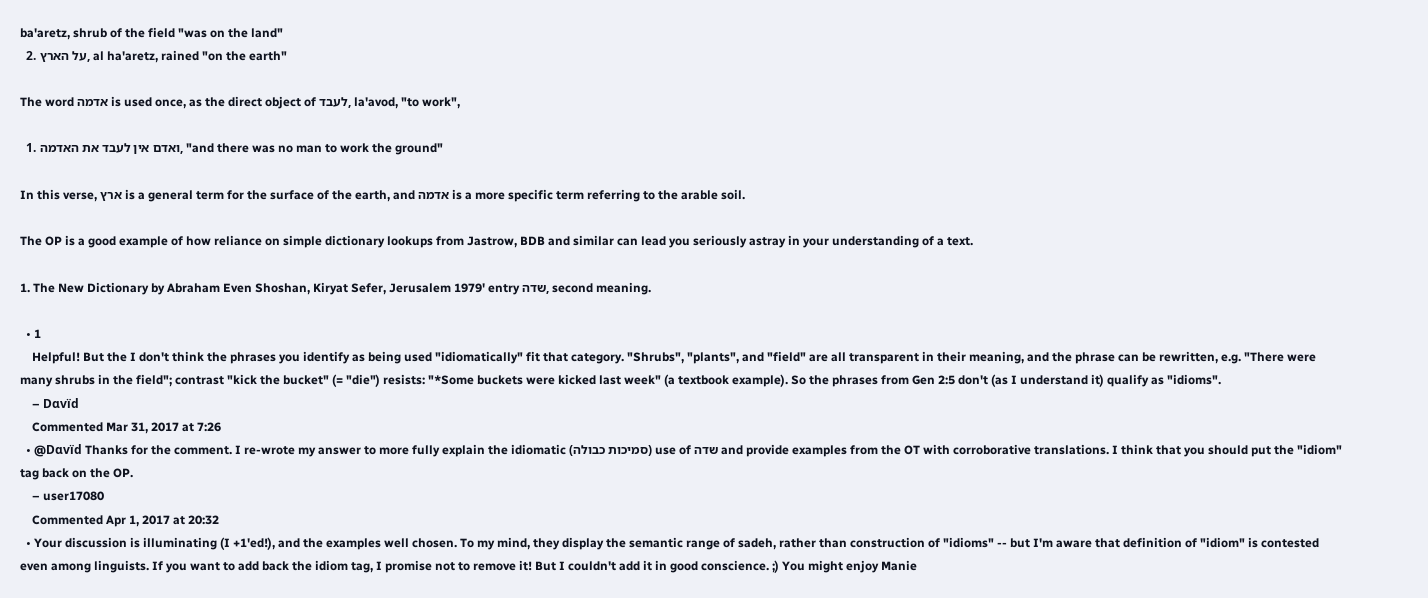ba'aretz, shrub of the field "was on the land"
  2. על הארץ, al ha'aretz, rained "on the earth"

The word אדמה is used once, as the direct object of לעבד, la'avod, "to work",

  1. ואדם אין לעבד את האדמה, "and there was no man to work the ground"

In this verse, ארץ is a general term for the surface of the earth, and אדמה is a more specific term referring to the arable soil.

The OP is a good example of how reliance on simple dictionary lookups from Jastrow, BDB and similar can lead you seriously astray in your understanding of a text.

1. The New Dictionary by Abraham Even Shoshan, Kiryat Sefer, Jerusalem 1979' entry שדה, second meaning.

  • 1
    Helpful! But the I don't think the phrases you identify as being used "idiomatically" fit that category. "Shrubs", "plants", and "field" are all transparent in their meaning, and the phrase can be rewritten, e.g. "There were many shrubs in the field"; contrast "kick the bucket" (= "die") resists: "*Some buckets were kicked last week" (a textbook example). So the phrases from Gen 2:5 don't (as I understand it) qualify as "idioms".
    – Dɑvïd
    Commented Mar 31, 2017 at 7:26
  • @Dɑvïd Thanks for the comment. I re-wrote my answer to more fully explain the idiomatic (סמיכות כבולה) use of שדה and provide examples from the OT with corroborative translations. I think that you should put the "idiom" tag back on the OP.
    – user17080
    Commented Apr 1, 2017 at 20:32
  • Your discussion is illuminating (I +1'ed!), and the examples well chosen. To my mind, they display the semantic range of sadeh, rather than construction of "idioms" -- but I'm aware that definition of "idiom" is contested even among linguists. If you want to add back the idiom tag, I promise not to remove it! But I couldn't add it in good conscience. ;) You might enjoy Manie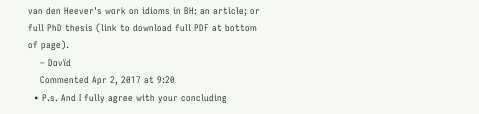van den Heever's work on idioms in BH: an article; or full PhD thesis (link to download full PDF at bottom of page).
    – Dɑvïd
    Commented Apr 2, 2017 at 9:20
  • P.s. And I fully agree with your concluding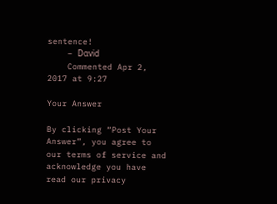sentence!
    – Dɑvïd
    Commented Apr 2, 2017 at 9:27

Your Answer

By clicking “Post Your Answer”, you agree to our terms of service and acknowledge you have read our privacy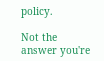policy.

Not the answer you're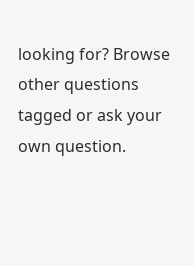looking for? Browse other questions tagged or ask your own question.